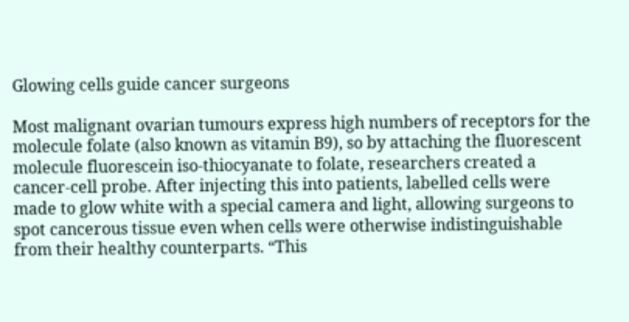Glowing cells guide cancer surgeons

Most malignant ovarian tumours express high numbers of receptors for the molecule folate (also known as vitamin B9), so by attaching the fluorescent molecule fluorescein iso-thiocyanate to folate, researchers created a cancer-cell probe. After injecting this into patients, labelled cells were made to glow white with a special camera and light, allowing surgeons to spot cancerous tissue even when cells were otherwise indistinguishable from their healthy counterparts. “This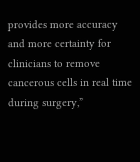provides more accuracy and more certainty for clinicians to remove cancerous cells in real time during surgery,”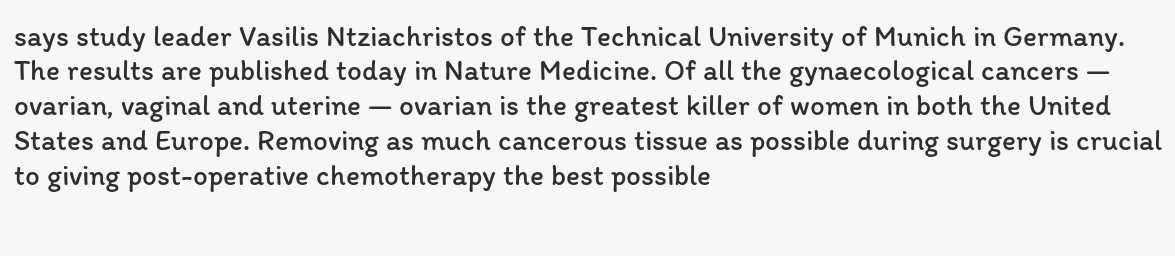says study leader Vasilis Ntziachristos of the Technical University of Munich in Germany. The results are published today in Nature Medicine. Of all the gynaecological cancers — ovarian, vaginal and uterine — ovarian is the greatest killer of women in both the United States and Europe. Removing as much cancerous tissue as possible during surgery is crucial to giving post-operative chemotherapy the best possible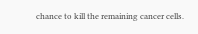chance to kill the remaining cancer cells.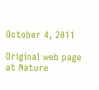October 4, 2011

Original web page at Nature